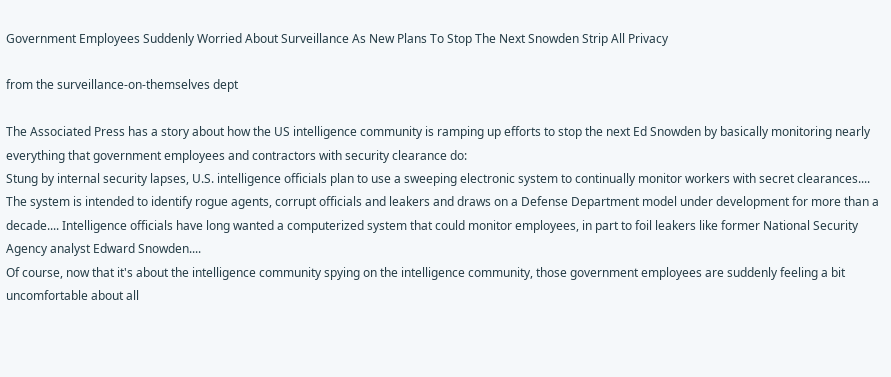Government Employees Suddenly Worried About Surveillance As New Plans To Stop The Next Snowden Strip All Privacy

from the surveillance-on-themselves dept

The Associated Press has a story about how the US intelligence community is ramping up efforts to stop the next Ed Snowden by basically monitoring nearly everything that government employees and contractors with security clearance do:
Stung by internal security lapses, U.S. intelligence officials plan to use a sweeping electronic system to continually monitor workers with secret clearances.... The system is intended to identify rogue agents, corrupt officials and leakers and draws on a Defense Department model under development for more than a decade.... Intelligence officials have long wanted a computerized system that could monitor employees, in part to foil leakers like former National Security Agency analyst Edward Snowden....
Of course, now that it's about the intelligence community spying on the intelligence community, those government employees are suddenly feeling a bit uncomfortable about all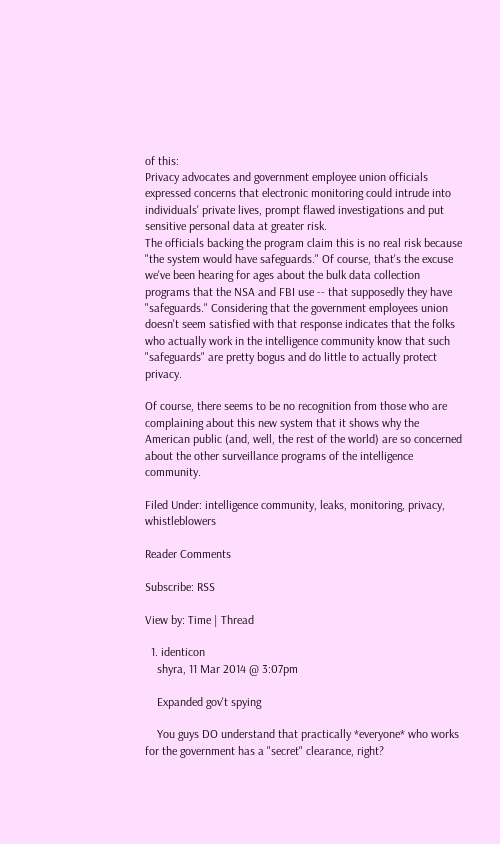of this:
Privacy advocates and government employee union officials expressed concerns that electronic monitoring could intrude into individuals' private lives, prompt flawed investigations and put sensitive personal data at greater risk.
The officials backing the program claim this is no real risk because "the system would have safeguards." Of course, that's the excuse we've been hearing for ages about the bulk data collection programs that the NSA and FBI use -- that supposedly they have "safeguards." Considering that the government employees union doesn't seem satisfied with that response indicates that the folks who actually work in the intelligence community know that such "safeguards" are pretty bogus and do little to actually protect privacy.

Of course, there seems to be no recognition from those who are complaining about this new system that it shows why the American public (and, well, the rest of the world) are so concerned about the other surveillance programs of the intelligence community.

Filed Under: intelligence community, leaks, monitoring, privacy, whistleblowers

Reader Comments

Subscribe: RSS

View by: Time | Thread

  1. identicon
    shyra, 11 Mar 2014 @ 3:07pm

    Expanded gov't spying

    You guys DO understand that practically *everyone* who works for the government has a "secret" clearance, right?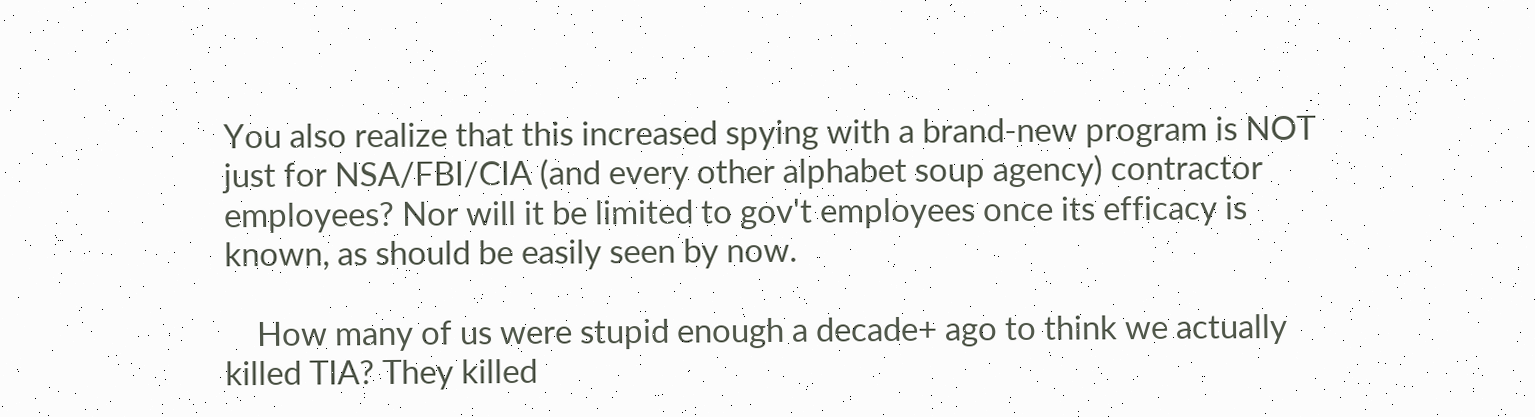You also realize that this increased spying with a brand-new program is NOT just for NSA/FBI/CIA (and every other alphabet soup agency) contractor employees? Nor will it be limited to gov't employees once its efficacy is known, as should be easily seen by now.

    How many of us were stupid enough a decade+ ago to think we actually killed TIA? They killed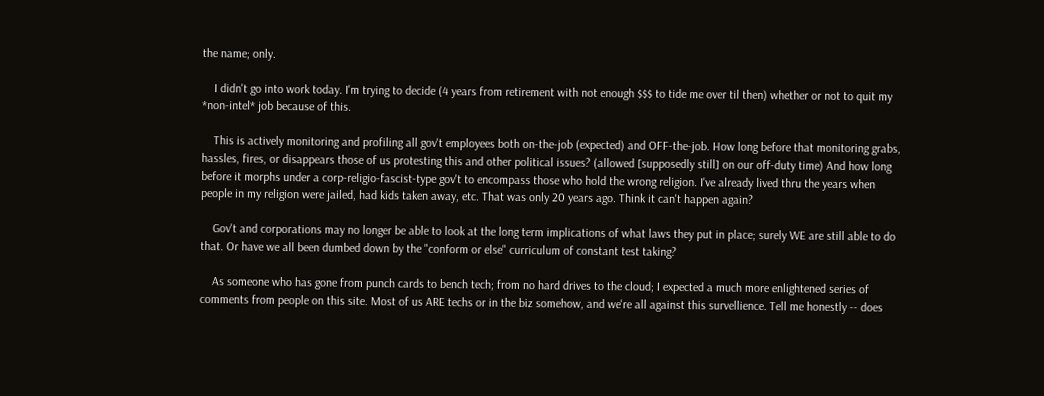the name; only.

    I didn't go into work today. I'm trying to decide (4 years from retirement with not enough $$$ to tide me over til then) whether or not to quit my *non-intel* job because of this.

    This is actively monitoring and profiling all gov't employees both on-the-job (expected) and OFF-the-job. How long before that monitoring grabs, hassles, fires, or disappears those of us protesting this and other political issues? (allowed [supposedly still] on our off-duty time) And how long before it morphs under a corp-religio-fascist-type gov't to encompass those who hold the wrong religion. I've already lived thru the years when people in my religion were jailed, had kids taken away, etc. That was only 20 years ago. Think it can't happen again?

    Gov't and corporations may no longer be able to look at the long term implications of what laws they put in place; surely WE are still able to do that. Or have we all been dumbed down by the "conform or else" curriculum of constant test taking?

    As someone who has gone from punch cards to bench tech; from no hard drives to the cloud; I expected a much more enlightened series of comments from people on this site. Most of us ARE techs or in the biz somehow, and we're all against this survellience. Tell me honestly -- does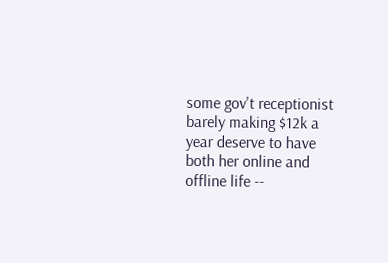some gov't receptionist barely making $12k a year deserve to have both her online and offline life --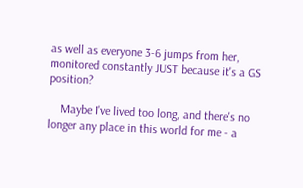as well as everyone 3-6 jumps from her, monitored constantly JUST because it's a GS position?

    Maybe I've lived too long, and there's no longer any place in this world for me - a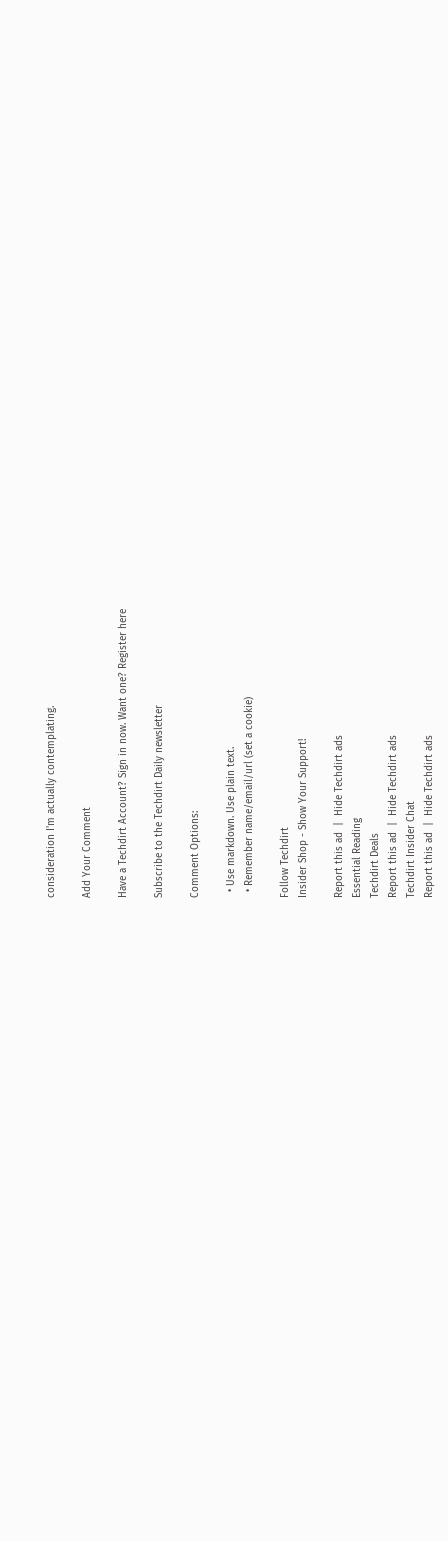consideration I'm actually contemplating.

Add Your Comment

Have a Techdirt Account? Sign in now. Want one? Register here

Subscribe to the Techdirt Daily newsletter

Comment Options:

  • Use markdown. Use plain text.
  • Remember name/email/url (set a cookie)

Follow Techdirt
Insider Shop - Show Your Support!

Report this ad  |  Hide Techdirt ads
Essential Reading
Techdirt Deals
Report this ad  |  Hide Techdirt ads
Techdirt Insider Chat
Report this ad  |  Hide Techdirt ads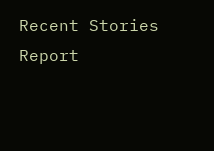Recent Stories
Report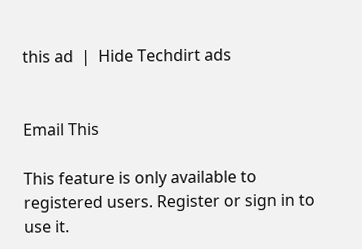this ad  |  Hide Techdirt ads


Email This

This feature is only available to registered users. Register or sign in to use it.